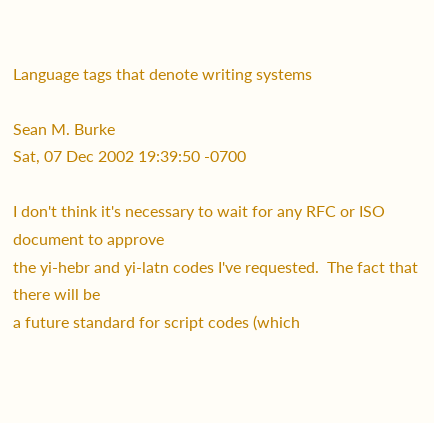Language tags that denote writing systems

Sean M. Burke
Sat, 07 Dec 2002 19:39:50 -0700

I don't think it's necessary to wait for any RFC or ISO document to approve
the yi-hebr and yi-latn codes I've requested.  The fact that there will be
a future standard for script codes (which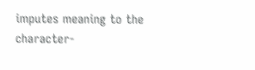imputes meaning to the
character-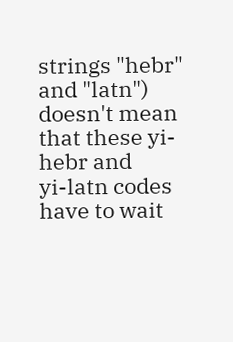strings "hebr" and "latn") doesn't mean that these yi-hebr and
yi-latn codes have to wait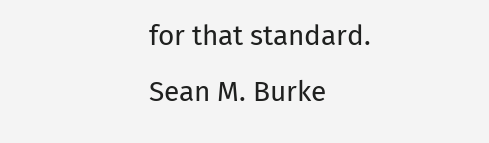for that standard.
Sean M. Burke